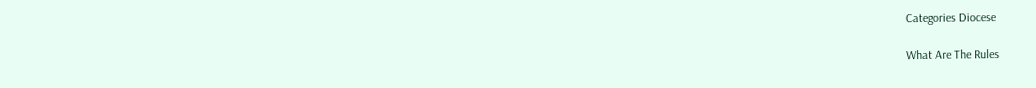Categories Diocese

What Are The Rules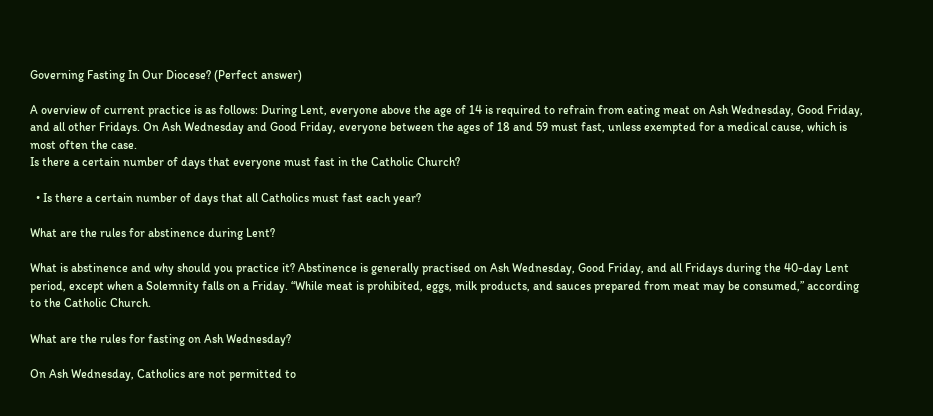Governing Fasting In Our Diocese? (Perfect answer)

A overview of current practice is as follows: During Lent, everyone above the age of 14 is required to refrain from eating meat on Ash Wednesday, Good Friday, and all other Fridays. On Ash Wednesday and Good Friday, everyone between the ages of 18 and 59 must fast, unless exempted for a medical cause, which is most often the case.
Is there a certain number of days that everyone must fast in the Catholic Church?

  • Is there a certain number of days that all Catholics must fast each year?

What are the rules for abstinence during Lent?

What is abstinence and why should you practice it? Abstinence is generally practised on Ash Wednesday, Good Friday, and all Fridays during the 40-day Lent period, except when a Solemnity falls on a Friday. “While meat is prohibited, eggs, milk products, and sauces prepared from meat may be consumed,” according to the Catholic Church.

What are the rules for fasting on Ash Wednesday?

On Ash Wednesday, Catholics are not permitted to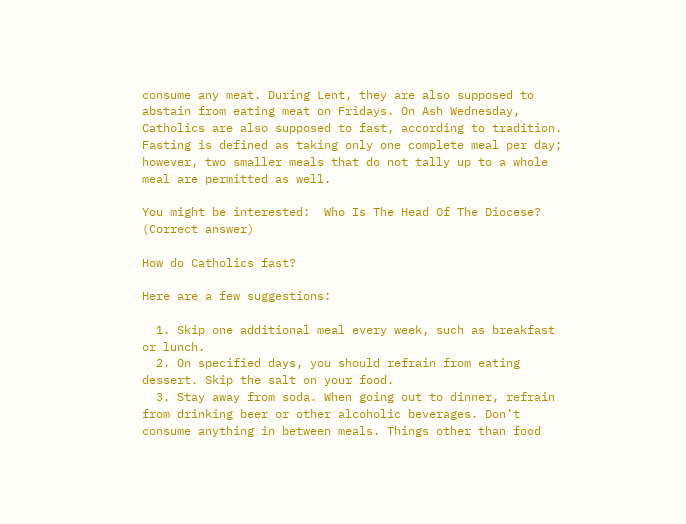consume any meat. During Lent, they are also supposed to abstain from eating meat on Fridays. On Ash Wednesday, Catholics are also supposed to fast, according to tradition. Fasting is defined as taking only one complete meal per day; however, two smaller meals that do not tally up to a whole meal are permitted as well.

You might be interested:  Who Is The Head Of The Diocese? (Correct answer)

How do Catholics fast?

Here are a few suggestions:

  1. Skip one additional meal every week, such as breakfast or lunch.
  2. On specified days, you should refrain from eating dessert. Skip the salt on your food.
  3. Stay away from soda. When going out to dinner, refrain from drinking beer or other alcoholic beverages. Don’t consume anything in between meals. Things other than food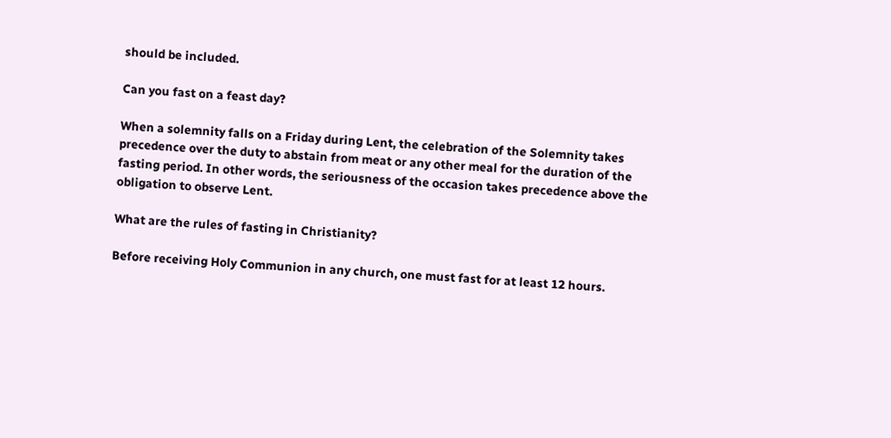should be included.

Can you fast on a feast day?

When a solemnity falls on a Friday during Lent, the celebration of the Solemnity takes precedence over the duty to abstain from meat or any other meal for the duration of the fasting period. In other words, the seriousness of the occasion takes precedence above the obligation to observe Lent.

What are the rules of fasting in Christianity?

Before receiving Holy Communion in any church, one must fast for at least 12 hours.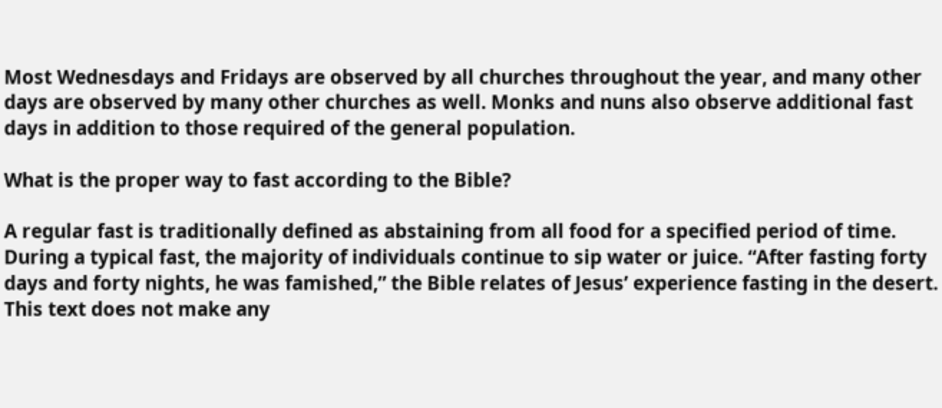Most Wednesdays and Fridays are observed by all churches throughout the year, and many other days are observed by many other churches as well. Monks and nuns also observe additional fast days in addition to those required of the general population.

What is the proper way to fast according to the Bible?

A regular fast is traditionally defined as abstaining from all food for a specified period of time. During a typical fast, the majority of individuals continue to sip water or juice. “After fasting forty days and forty nights, he was famished,” the Bible relates of Jesus’ experience fasting in the desert. This text does not make any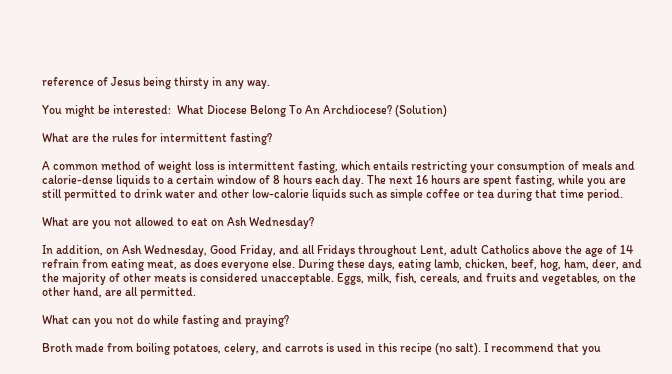reference of Jesus being thirsty in any way.

You might be interested:  What Diocese Belong To An Archdiocese? (Solution)

What are the rules for intermittent fasting?

A common method of weight loss is intermittent fasting, which entails restricting your consumption of meals and calorie-dense liquids to a certain window of 8 hours each day. The next 16 hours are spent fasting, while you are still permitted to drink water and other low-calorie liquids such as simple coffee or tea during that time period.

What are you not allowed to eat on Ash Wednesday?

In addition, on Ash Wednesday, Good Friday, and all Fridays throughout Lent, adult Catholics above the age of 14 refrain from eating meat, as does everyone else. During these days, eating lamb, chicken, beef, hog, ham, deer, and the majority of other meats is considered unacceptable. Eggs, milk, fish, cereals, and fruits and vegetables, on the other hand, are all permitted.

What can you not do while fasting and praying?

Broth made from boiling potatoes, celery, and carrots is used in this recipe (no salt). I recommend that you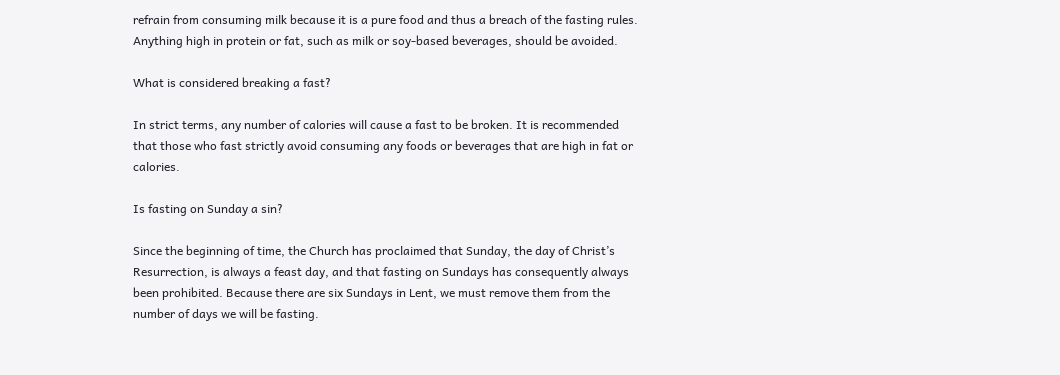refrain from consuming milk because it is a pure food and thus a breach of the fasting rules. Anything high in protein or fat, such as milk or soy-based beverages, should be avoided.

What is considered breaking a fast?

In strict terms, any number of calories will cause a fast to be broken. It is recommended that those who fast strictly avoid consuming any foods or beverages that are high in fat or calories.

Is fasting on Sunday a sin?

Since the beginning of time, the Church has proclaimed that Sunday, the day of Christ’s Resurrection, is always a feast day, and that fasting on Sundays has consequently always been prohibited. Because there are six Sundays in Lent, we must remove them from the number of days we will be fasting.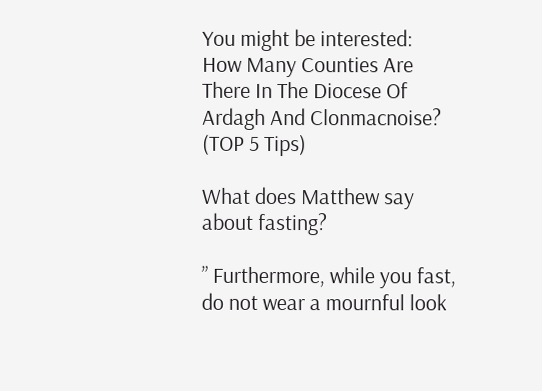You might be interested:  How Many Counties Are There In The Diocese Of Ardagh And Clonmacnoise? (TOP 5 Tips)

What does Matthew say about fasting?

” Furthermore, while you fast, do not wear a mournful look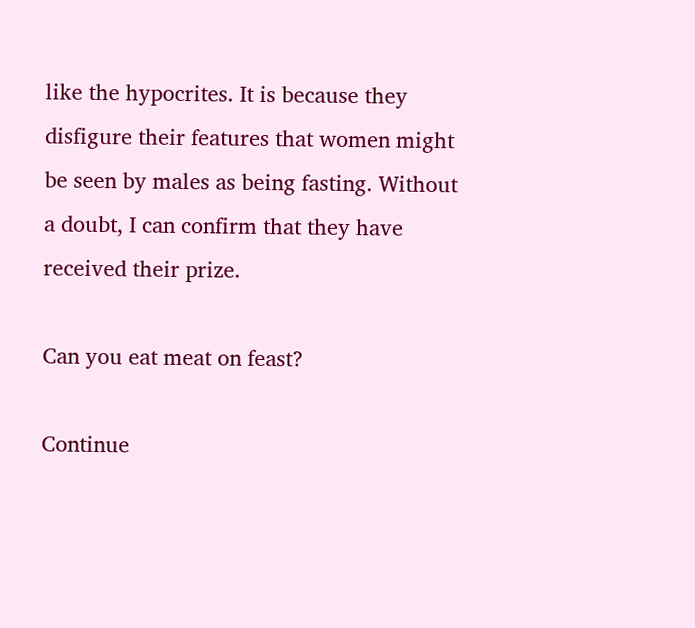like the hypocrites. It is because they disfigure their features that women might be seen by males as being fasting. Without a doubt, I can confirm that they have received their prize.

Can you eat meat on feast?

Continue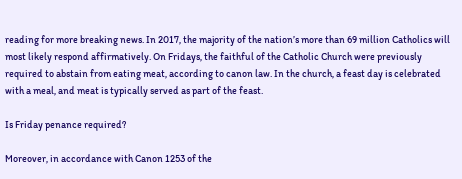reading for more breaking news. In 2017, the majority of the nation’s more than 69 million Catholics will most likely respond affirmatively. On Fridays, the faithful of the Catholic Church were previously required to abstain from eating meat, according to canon law. In the church, a feast day is celebrated with a meal, and meat is typically served as part of the feast.

Is Friday penance required?

Moreover, in accordance with Canon 1253 of the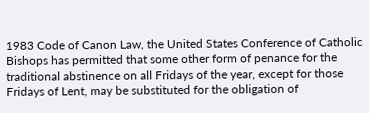1983 Code of Canon Law, the United States Conference of Catholic Bishops has permitted that some other form of penance for the traditional abstinence on all Fridays of the year, except for those Fridays of Lent, may be substituted for the obligation of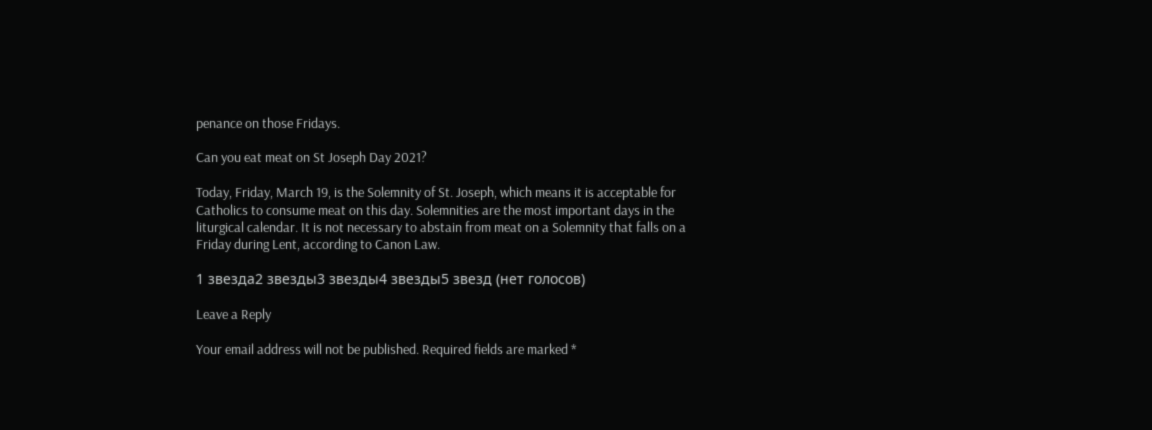penance on those Fridays.

Can you eat meat on St Joseph Day 2021?

Today, Friday, March 19, is the Solemnity of St. Joseph, which means it is acceptable for Catholics to consume meat on this day. Solemnities are the most important days in the liturgical calendar. It is not necessary to abstain from meat on a Solemnity that falls on a Friday during Lent, according to Canon Law.

1 звезда2 звезды3 звезды4 звезды5 звезд (нет голосов)

Leave a Reply

Your email address will not be published. Required fields are marked *